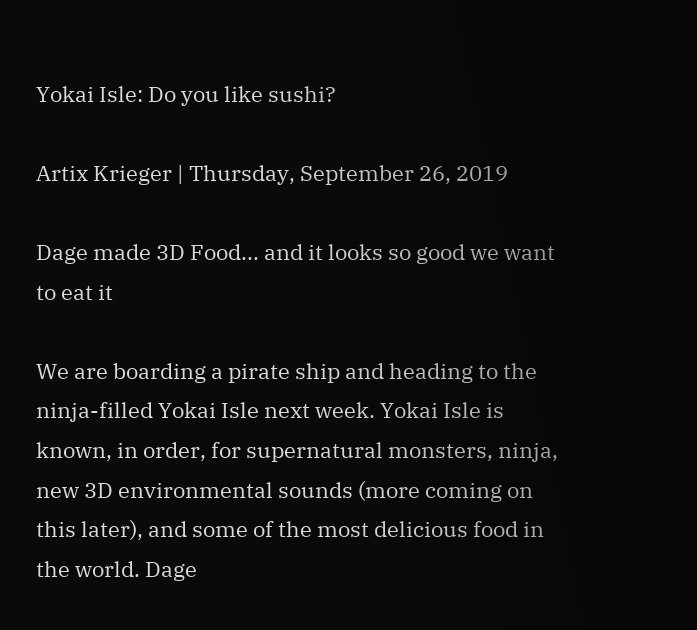Yokai Isle: Do you like sushi?

Artix Krieger | Thursday, September 26, 2019

Dage made 3D Food... and it looks so good we want to eat it

We are boarding a pirate ship and heading to the ninja-filled Yokai Isle next week. Yokai Isle is known, in order, for supernatural monsters, ninja, new 3D environmental sounds (more coming on this later), and some of the most delicious food in the world. Dage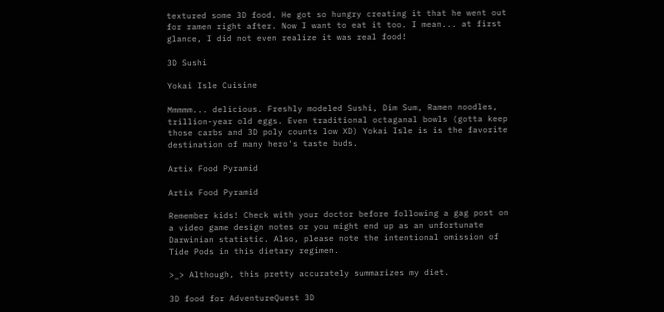textured some 3D food. He got so hungry creating it that he went out for ramen right after. Now I want to eat it too. I mean... at first glance, I did not even realize it was real food!

3D Sushi

Yokai Isle Cuisine

Mmmmm... delicious. Freshly modeled Sushi, Dim Sum, Ramen noodles, trillion-year old eggs. Even traditional octaganal bowls (gotta keep those carbs and 3D poly counts low XD) Yokai Isle is is the favorite destination of many hero's taste buds.

Artix Food Pyramid

Artix Food Pyramid

Remember kids! Check with your doctor before following a gag post on a video game design notes or you might end up as an unfortunate Darwinian statistic. Also, please note the intentional omission of Tide Pods in this dietary regimen.

>_> Although, this pretty accurately summarizes my diet.

3D food for AdventureQuest 3D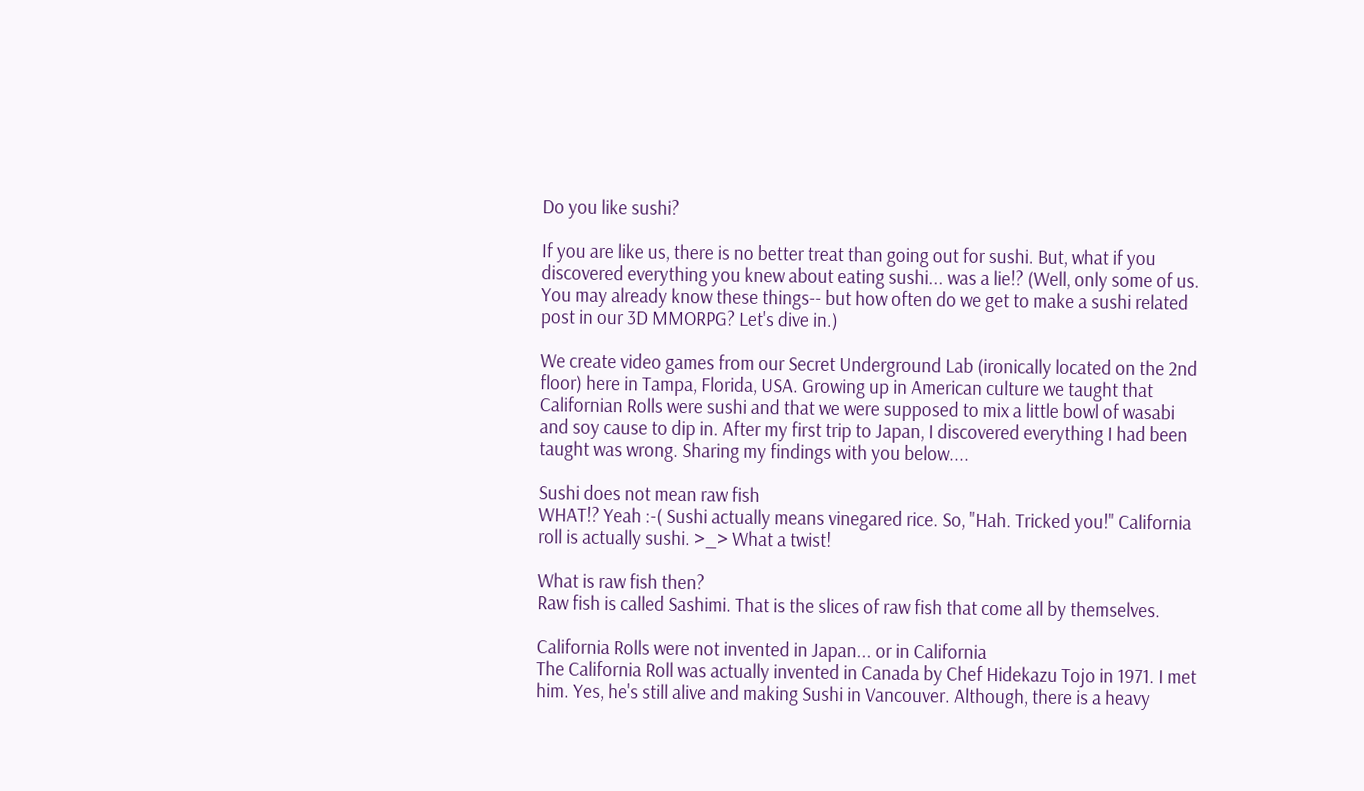Do you like sushi?

If you are like us, there is no better treat than going out for sushi. But, what if you discovered everything you knew about eating sushi... was a lie!? (Well, only some of us. You may already know these things-- but how often do we get to make a sushi related post in our 3D MMORPG? Let's dive in.)

We create video games from our Secret Underground Lab (ironically located on the 2nd floor) here in Tampa, Florida, USA. Growing up in American culture we taught that Californian Rolls were sushi and that we were supposed to mix a little bowl of wasabi and soy cause to dip in. After my first trip to Japan, I discovered everything I had been taught was wrong. Sharing my findings with you below....

Sushi does not mean raw fish
WHAT!? Yeah :-( Sushi actually means vinegared rice. So, "Hah. Tricked you!" California roll is actually sushi. >_> What a twist!

What is raw fish then?
Raw fish is called Sashimi. That is the slices of raw fish that come all by themselves.

California Rolls were not invented in Japan... or in California
The California Roll was actually invented in Canada by Chef Hidekazu Tojo in 1971. I met him. Yes, he's still alive and making Sushi in Vancouver. Although, there is a heavy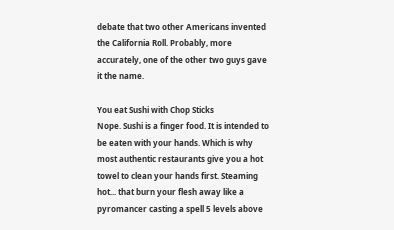debate that two other Americans invented the California Roll. Probably, more accurately, one of the other two guys gave it the name.

You eat Sushi with Chop Sticks
Nope. Sushi is a finger food. It is intended to be eaten with your hands. Which is why most authentic restaurants give you a hot towel to clean your hands first. Steaming hot... that burn your flesh away like a pyromancer casting a spell 5 levels above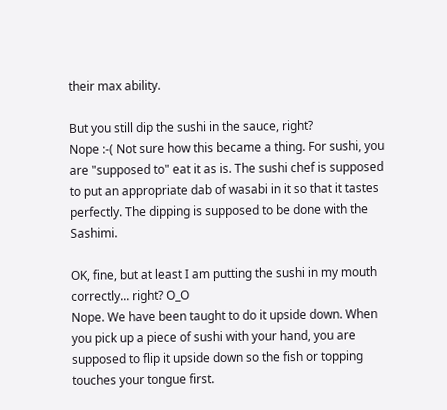their max ability.

But you still dip the sushi in the sauce, right?
Nope :-( Not sure how this became a thing. For sushi, you are "supposed to" eat it as is. The sushi chef is supposed to put an appropriate dab of wasabi in it so that it tastes perfectly. The dipping is supposed to be done with the Sashimi.

OK, fine, but at least I am putting the sushi in my mouth correctly... right? O_O
Nope. We have been taught to do it upside down. When you pick up a piece of sushi with your hand, you are supposed to flip it upside down so the fish or topping touches your tongue first.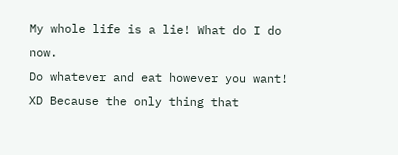My whole life is a lie! What do I do now.
Do whatever and eat however you want! XD Because the only thing that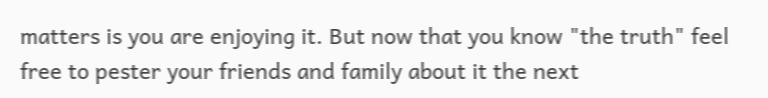matters is you are enjoying it. But now that you know "the truth" feel free to pester your friends and family about it the next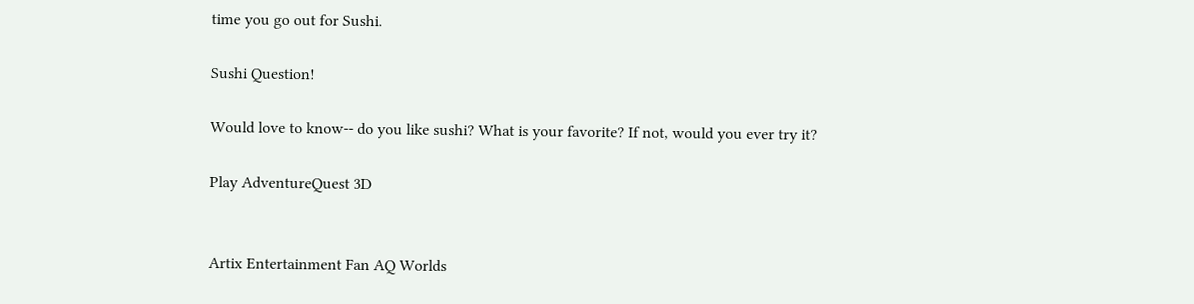time you go out for Sushi.

Sushi Question!

Would love to know-- do you like sushi? What is your favorite? If not, would you ever try it?

Play AdventureQuest 3D


Artix Entertainment Fan AQ Worlds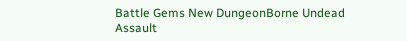Battle Gems New DungeonBorne Undead Assault